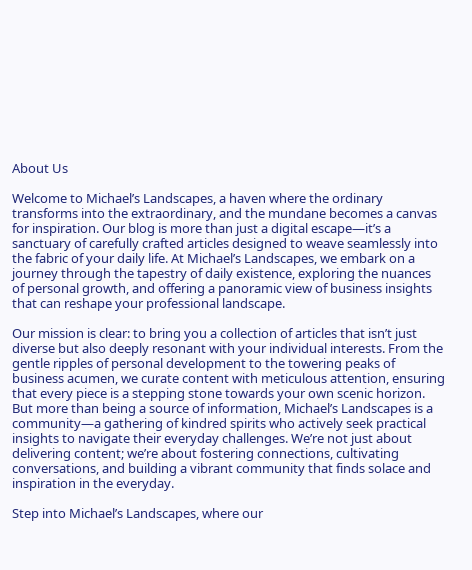About Us

Welcome to Michael’s Landscapes, a haven where the ordinary transforms into the extraordinary, and the mundane becomes a canvas for inspiration. Our blog is more than just a digital escape—it’s a sanctuary of carefully crafted articles designed to weave seamlessly into the fabric of your daily life. At Michael’s Landscapes, we embark on a journey through the tapestry of daily existence, exploring the nuances of personal growth, and offering a panoramic view of business insights that can reshape your professional landscape.

Our mission is clear: to bring you a collection of articles that isn’t just diverse but also deeply resonant with your individual interests. From the gentle ripples of personal development to the towering peaks of business acumen, we curate content with meticulous attention, ensuring that every piece is a stepping stone towards your own scenic horizon. But more than being a source of information, Michael’s Landscapes is a community—a gathering of kindred spirits who actively seek practical insights to navigate their everyday challenges. We’re not just about delivering content; we’re about fostering connections, cultivating conversations, and building a vibrant community that finds solace and inspiration in the everyday.

Step into Michael’s Landscapes, where our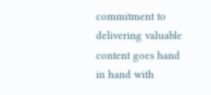commitment to delivering valuable content goes hand in hand with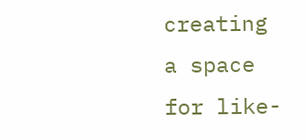creating a space for like-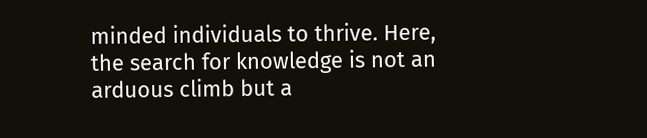minded individuals to thrive. Here, the search for knowledge is not an arduous climb but a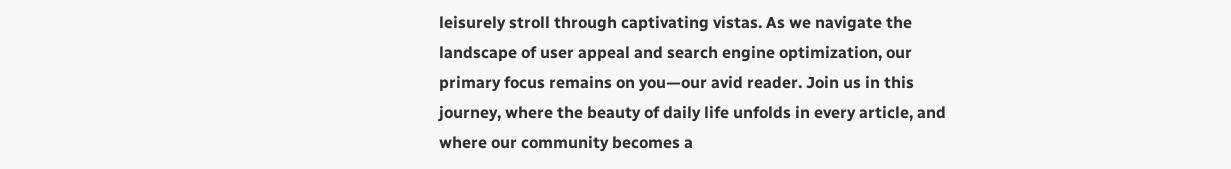leisurely stroll through captivating vistas. As we navigate the landscape of user appeal and search engine optimization, our primary focus remains on you—our avid reader. Join us in this journey, where the beauty of daily life unfolds in every article, and where our community becomes a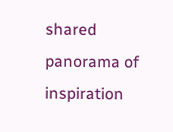shared panorama of inspiration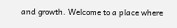and growth. Welcome to a place where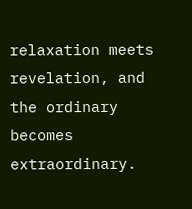relaxation meets revelation, and the ordinary becomes extraordinary.